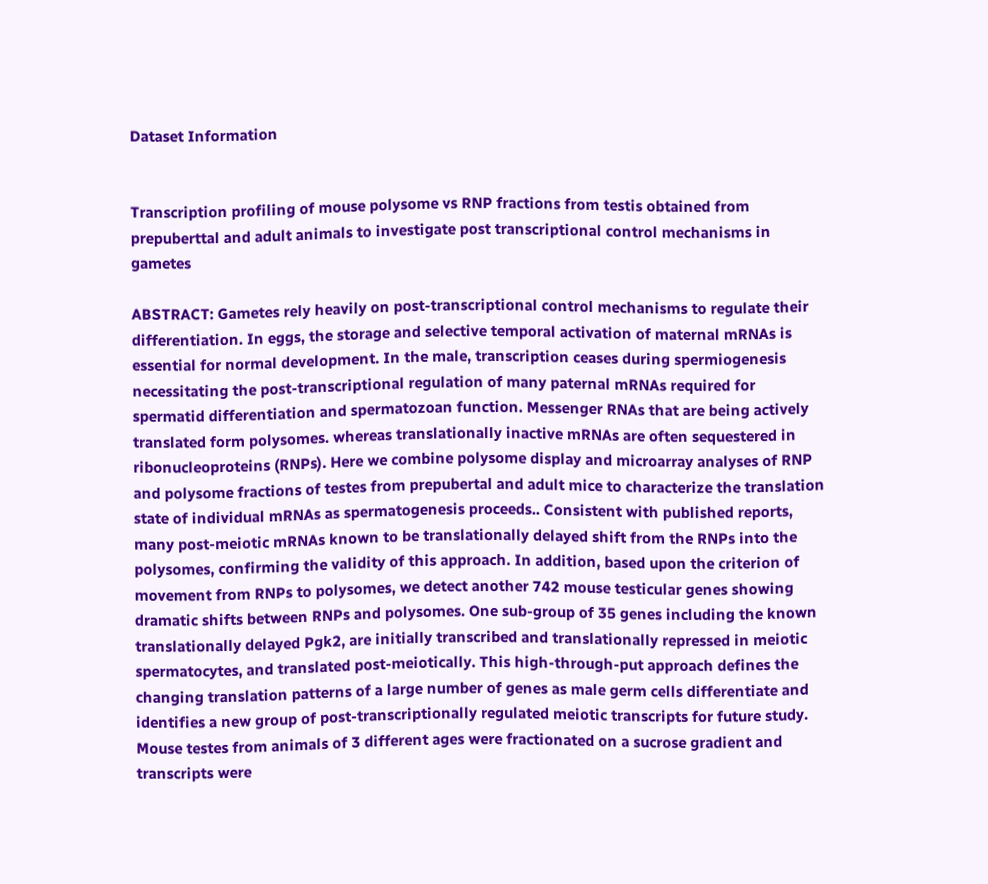Dataset Information


Transcription profiling of mouse polysome vs RNP fractions from testis obtained from prepuberttal and adult animals to investigate post transcriptional control mechanisms in gametes

ABSTRACT: Gametes rely heavily on post-transcriptional control mechanisms to regulate their differentiation. In eggs, the storage and selective temporal activation of maternal mRNAs is essential for normal development. In the male, transcription ceases during spermiogenesis necessitating the post-transcriptional regulation of many paternal mRNAs required for spermatid differentiation and spermatozoan function. Messenger RNAs that are being actively translated form polysomes. whereas translationally inactive mRNAs are often sequestered in ribonucleoproteins (RNPs). Here we combine polysome display and microarray analyses of RNP and polysome fractions of testes from prepubertal and adult mice to characterize the translation state of individual mRNAs as spermatogenesis proceeds.. Consistent with published reports, many post-meiotic mRNAs known to be translationally delayed shift from the RNPs into the polysomes, confirming the validity of this approach. In addition, based upon the criterion of movement from RNPs to polysomes, we detect another 742 mouse testicular genes showing dramatic shifts between RNPs and polysomes. One sub-group of 35 genes including the known translationally delayed Pgk2, are initially transcribed and translationally repressed in meiotic spermatocytes, and translated post-meiotically. This high-through-put approach defines the changing translation patterns of a large number of genes as male germ cells differentiate and identifies a new group of post-transcriptionally regulated meiotic transcripts for future study. Mouse testes from animals of 3 different ages were fractionated on a sucrose gradient and transcripts were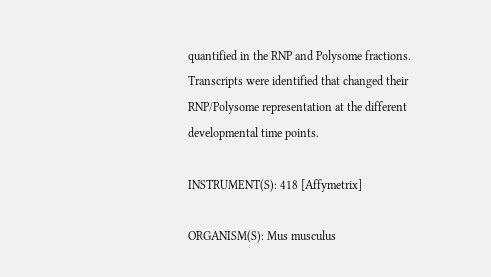quantified in the RNP and Polysome fractions. Transcripts were identified that changed their RNP/Polysome representation at the different developmental time points.

INSTRUMENT(S): 418 [Affymetrix]

ORGANISM(S): Mus musculus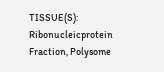TISSUE(S): Ribonucleicprotein Fraction, Polysome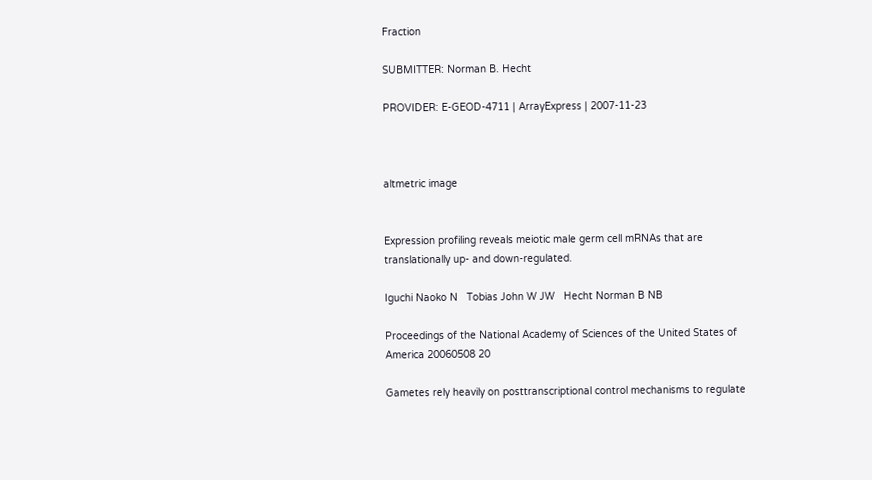Fraction

SUBMITTER: Norman B. Hecht

PROVIDER: E-GEOD-4711 | ArrayExpress | 2007-11-23



altmetric image


Expression profiling reveals meiotic male germ cell mRNAs that are translationally up- and down-regulated.

Iguchi Naoko N   Tobias John W JW   Hecht Norman B NB

Proceedings of the National Academy of Sciences of the United States of America 20060508 20

Gametes rely heavily on posttranscriptional control mechanisms to regulate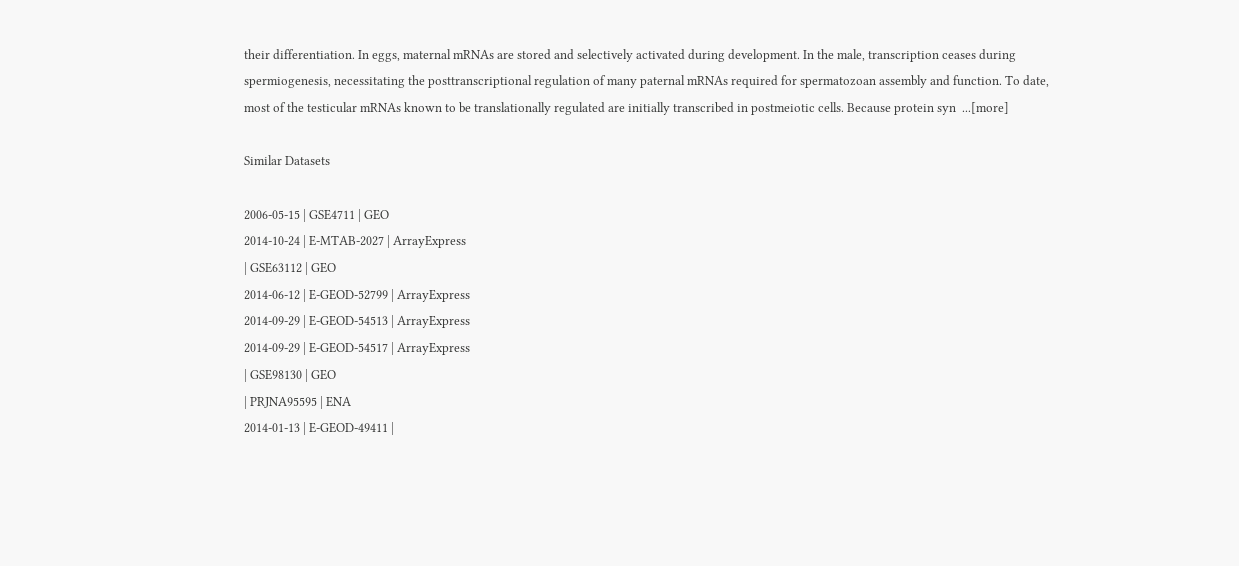their differentiation. In eggs, maternal mRNAs are stored and selectively activated during development. In the male, transcription ceases during spermiogenesis, necessitating the posttranscriptional regulation of many paternal mRNAs required for spermatozoan assembly and function. To date, most of the testicular mRNAs known to be translationally regulated are initially transcribed in postmeiotic cells. Because protein syn  ...[more]

Similar Datasets

2006-05-15 | GSE4711 | GEO
2014-10-24 | E-MTAB-2027 | ArrayExpress
| GSE63112 | GEO
2014-06-12 | E-GEOD-52799 | ArrayExpress
2014-09-29 | E-GEOD-54513 | ArrayExpress
2014-09-29 | E-GEOD-54517 | ArrayExpress
| GSE98130 | GEO
| PRJNA95595 | ENA
2014-01-13 | E-GEOD-49411 |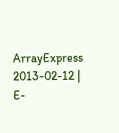ArrayExpress
2013-02-12 | E-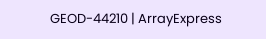GEOD-44210 | ArrayExpress